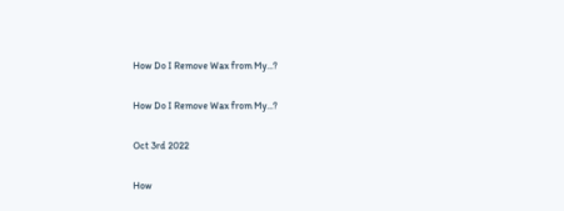How Do I Remove Wax from My...?

How Do I Remove Wax from My...?

Oct 3rd 2022

How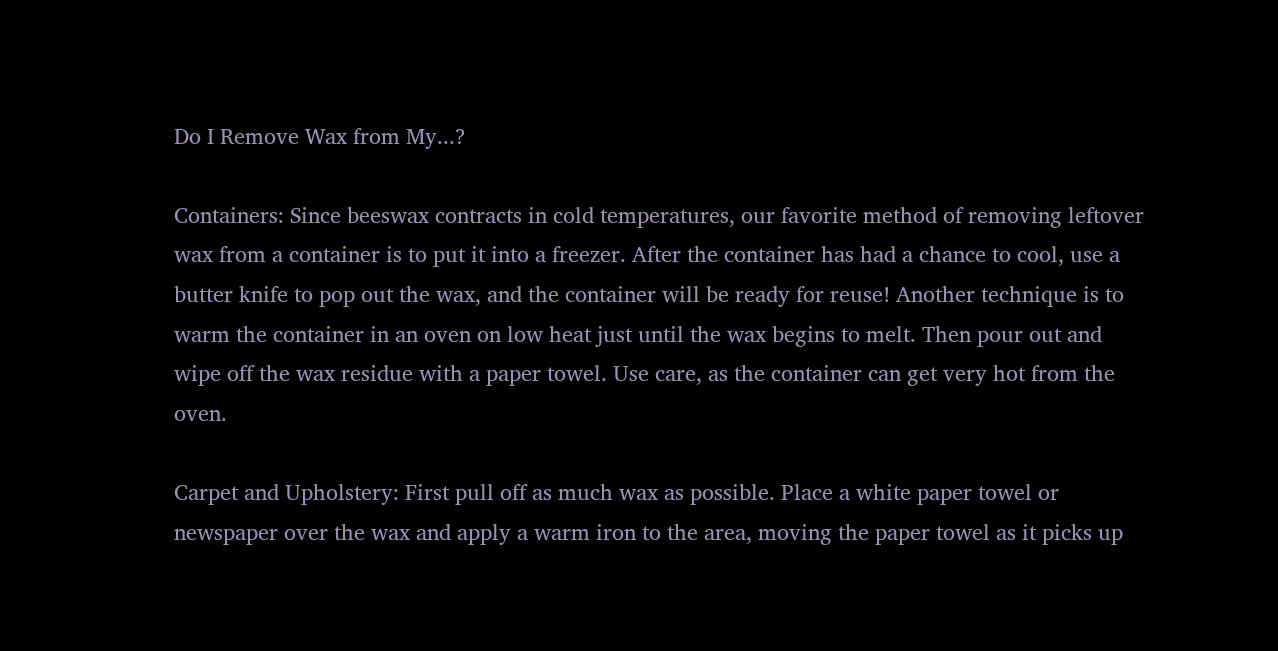Do I Remove Wax from My...?

Containers: Since beeswax contracts in cold temperatures, our favorite method of removing leftover wax from a container is to put it into a freezer. After the container has had a chance to cool, use a butter knife to pop out the wax, and the container will be ready for reuse! Another technique is to warm the container in an oven on low heat just until the wax begins to melt. Then pour out and wipe off the wax residue with a paper towel. Use care, as the container can get very hot from the oven.

Carpet and Upholstery: First pull off as much wax as possible. Place a white paper towel or newspaper over the wax and apply a warm iron to the area, moving the paper towel as it picks up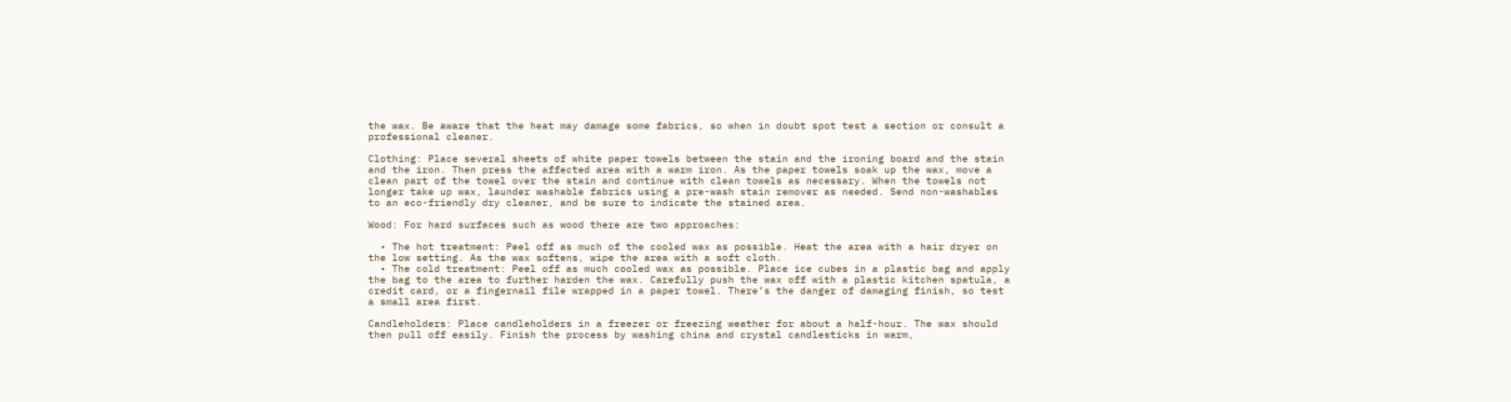the wax. Be aware that the heat may damage some fabrics, so when in doubt spot test a section or consult a professional cleaner.

Clothing: Place several sheets of white paper towels between the stain and the ironing board and the stain and the iron. Then press the affected area with a warm iron. As the paper towels soak up the wax, move a clean part of the towel over the stain and continue with clean towels as necessary. When the towels not longer take up wax, launder washable fabrics using a pre-wash stain remover as needed. Send non-washables to an eco-friendly dry cleaner, and be sure to indicate the stained area.

Wood: For hard surfaces such as wood there are two approaches:

  • The hot treatment: Peel off as much of the cooled wax as possible. Heat the area with a hair dryer on the low setting. As the wax softens, wipe the area with a soft cloth.
  • The cold treatment: Peel off as much cooled wax as possible. Place ice cubes in a plastic bag and apply the bag to the area to further harden the wax. Carefully push the wax off with a plastic kitchen spatula, a credit card, or a fingernail file wrapped in a paper towel. There’s the danger of damaging finish, so test a small area first.

Candleholders: Place candleholders in a freezer or freezing weather for about a half-hour. The wax should then pull off easily. Finish the process by washing china and crystal candlesticks in warm,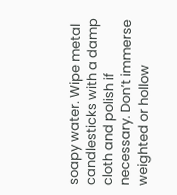soapy water. Wipe metal candlesticks with a damp cloth and polish if necessary. Don’t immerse weighted or hollow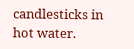candlesticks in hot water.